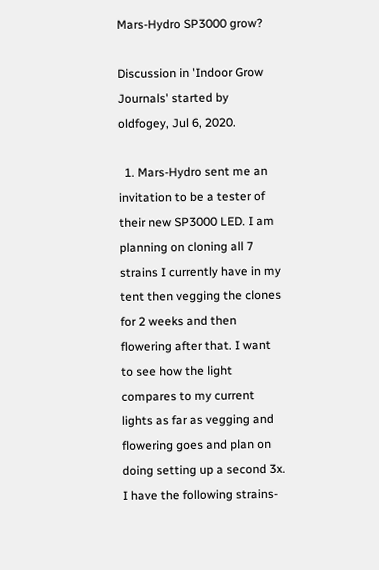Mars-Hydro SP3000 grow?

Discussion in 'Indoor Grow Journals' started by oldfogey, Jul 6, 2020.

  1. Mars-Hydro sent me an invitation to be a tester of their new SP3000 LED. I am planning on cloning all 7 strains I currently have in my tent then vegging the clones for 2 weeks and then flowering after that. I want to see how the light compares to my current lights as far as vegging and flowering goes and plan on doing setting up a second 3x. I have the following strains-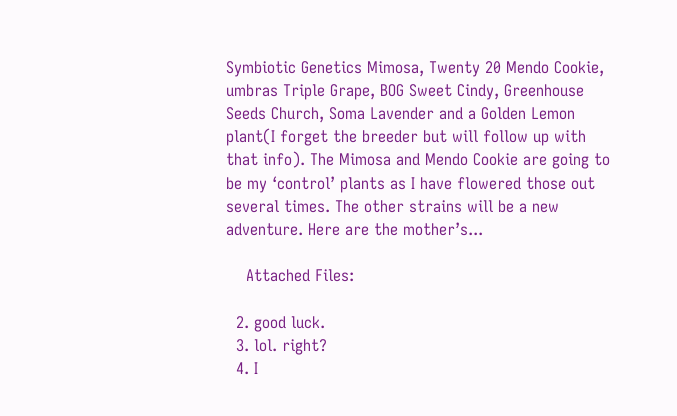Symbiotic Genetics Mimosa, Twenty 20 Mendo Cookie, umbras Triple Grape, BOG Sweet Cindy, Greenhouse Seeds Church, Soma Lavender and a Golden Lemon plant(I forget the breeder but will follow up with that info). The Mimosa and Mendo Cookie are going to be my ‘control’ plants as I have flowered those out several times. The other strains will be a new adventure. Here are the mother’s...

    Attached Files:

  2. good luck.
  3. lol. right?
  4. I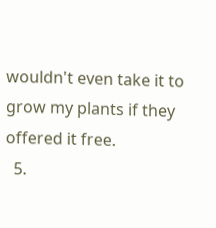wouldn't even take it to grow my plants if they offered it free.
  5.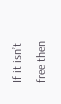If it isn’t free then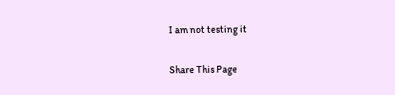I am not testing it

Share This Page